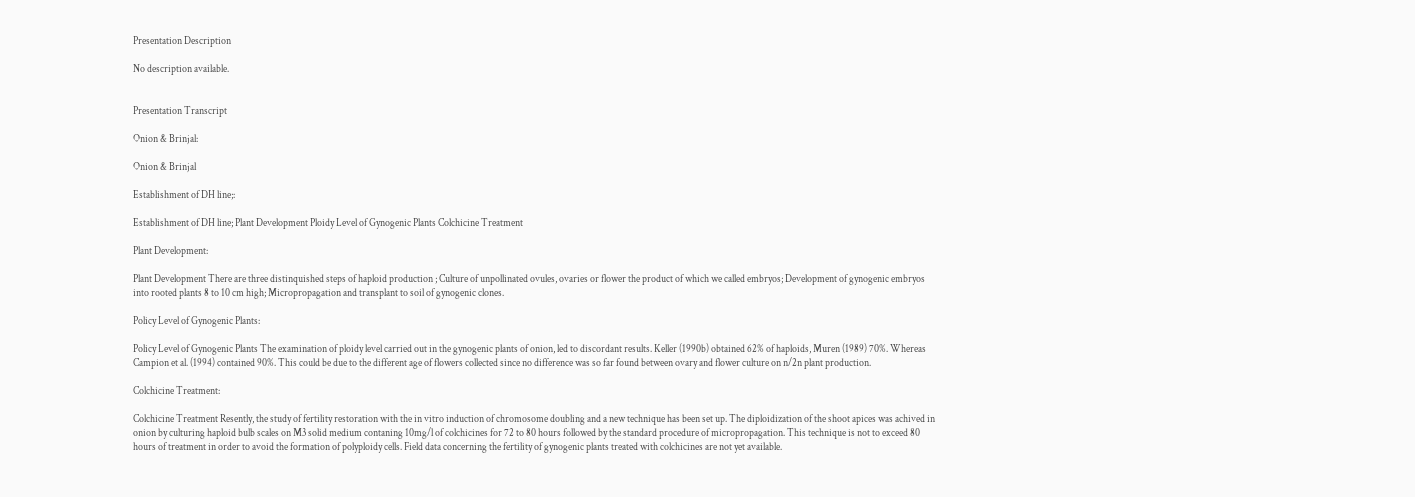Presentation Description

No description available.


Presentation Transcript

Onion & Brinjal:

Onion & Brinjal

Establishment of DH line;:

Establishment of DH line; Plant Development Ploidy Level of Gynogenic Plants Colchicine Treatment

Plant Development:

Plant Development There are three distinquished steps of haploid production ; Culture of unpollinated ovules, ovaries or flower the product of which we called embryos; Development of gynogenic embryos into rooted plants 8 to 10 cm high; Micropropagation and transplant to soil of gynogenic clones.

Policy Level of Gynogenic Plants:

Policy Level of Gynogenic Plants The examination of ploidy level carried out in the gynogenic plants of onion, led to discordant results. Keller (1990b) obtained 62% of haploids, Muren (1989) 70%. Whereas Campion et al. (1994) contained 90%. This could be due to the different age of flowers collected since no difference was so far found between ovary and flower culture on n/2n plant production.

Colchicine Treatment:

Colchicine Treatment Resently, the study of fertility restoration with the in vitro induction of chromosome doubling and a new technique has been set up. The diploidization of the shoot apices was achived in onion by culturing haploid bulb scales on M3 solid medium contaning 10mg/l of colchicines for 72 to 80 hours followed by the standard procedure of micropropagation. This technique is not to exceed 80 hours of treatment in order to avoid the formation of polyploidy cells. Field data concerning the fertility of gynogenic plants treated with colchicines are not yet available.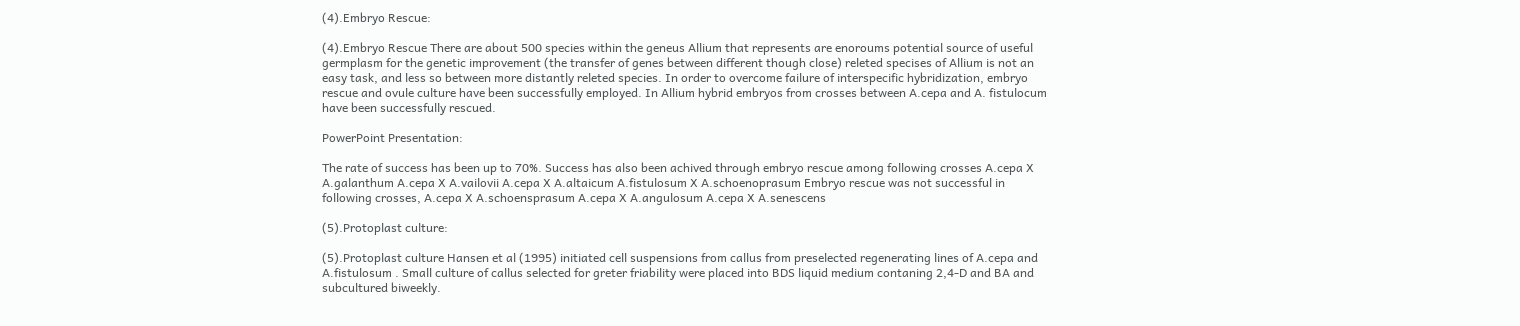(4).Embryo Rescue:

(4).Embryo Rescue There are about 500 species within the geneus Allium that represents are enoroums potential source of useful germplasm for the genetic improvement (the transfer of genes between different though close) releted specises of Allium is not an easy task, and less so between more distantly releted species. In order to overcome failure of interspecific hybridization, embryo rescue and ovule culture have been successfully employed. In Allium hybrid embryos from crosses between A.cepa and A. fistulocum have been successfully rescued.

PowerPoint Presentation:

The rate of success has been up to 70%. Success has also been achived through embryo rescue among following crosses A.cepa X A.galanthum A.cepa X A.vailovii A.cepa X A.altaicum A.fistulosum X A.schoenoprasum Embryo rescue was not successful in following crosses, A.cepa X A.schoensprasum A.cepa X A.angulosum A.cepa X A.senescens

(5).Protoplast culture:

(5).Protoplast culture Hansen et al (1995) initiated cell suspensions from callus from preselected regenerating lines of A.cepa and A.fistulosum . Small culture of callus selected for greter friability were placed into BDS liquid medium contaning 2,4-D and BA and subcultured biweekly.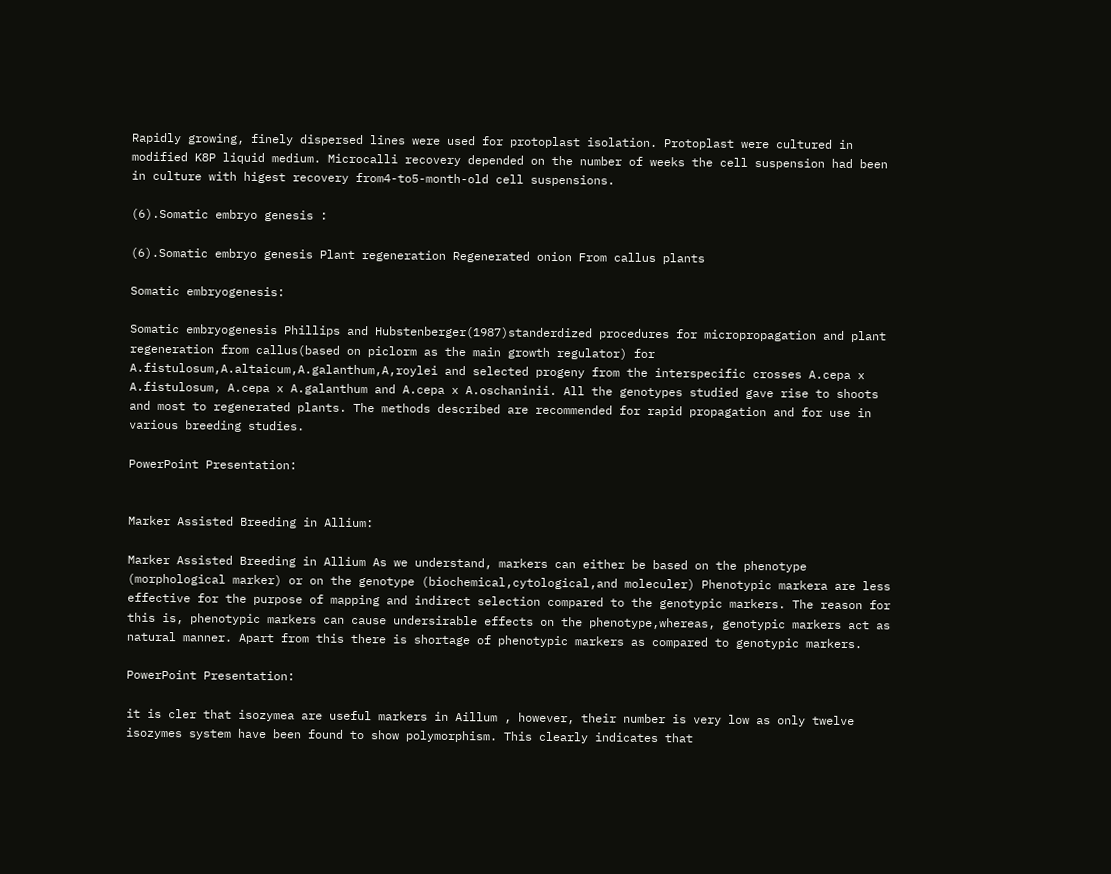Rapidly growing, finely dispersed lines were used for protoplast isolation. Protoplast were cultured in modified K8P liquid medium. Microcalli recovery depended on the number of weeks the cell suspension had been in culture with higest recovery from4-to5-month-old cell suspensions.

(6).Somatic embryo genesis :

(6).Somatic embryo genesis Plant regeneration Regenerated onion From callus plants

Somatic embryogenesis:

Somatic embryogenesis Phillips and Hubstenberger(1987)standerdized procedures for micropropagation and plant regeneration from callus(based on piclorm as the main growth regulator) for A.fistulosum,A.altaicum,A.galanthum,A,roylei and selected progeny from the interspecific crosses A.cepa x A.fistulosum, A.cepa x A.galanthum and A.cepa x A.oschaninii. All the genotypes studied gave rise to shoots and most to regenerated plants. The methods described are recommended for rapid propagation and for use in various breeding studies.

PowerPoint Presentation:


Marker Assisted Breeding in Allium:

Marker Assisted Breeding in Allium As we understand, markers can either be based on the phenotype (morphological marker) or on the genotype (biochemical,cytological,and moleculer) Phenotypic markera are less effective for the purpose of mapping and indirect selection compared to the genotypic markers. The reason for this is, phenotypic markers can cause undersirable effects on the phenotype,whereas, genotypic markers act as natural manner. Apart from this there is shortage of phenotypic markers as compared to genotypic markers.

PowerPoint Presentation:

it is cler that isozymea are useful markers in Aillum , however, their number is very low as only twelve isozymes system have been found to show polymorphism. This clearly indicates that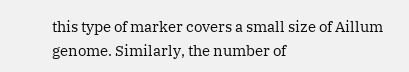this type of marker covers a small size of Aillum genome. Similarly, the number of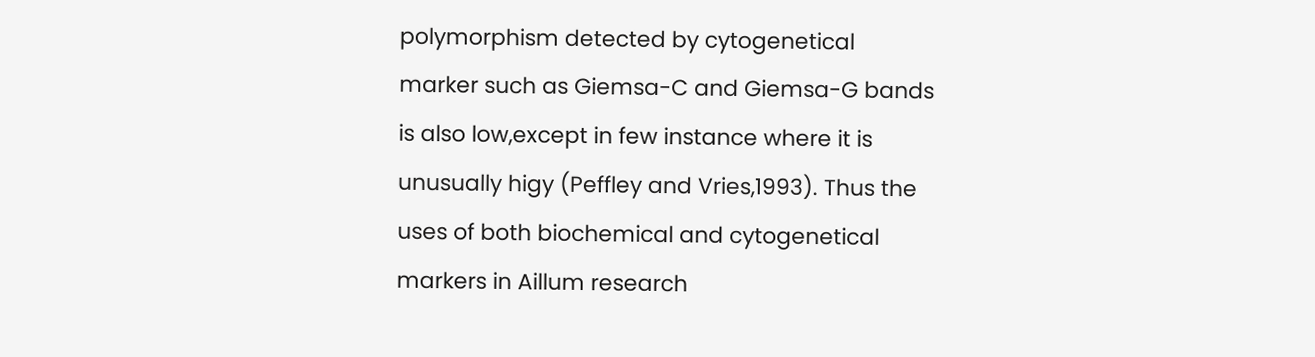polymorphism detected by cytogenetical marker such as Giemsa-C and Giemsa-G bands is also low,except in few instance where it is unusually higy (Peffley and Vries,1993). Thus the uses of both biochemical and cytogenetical markers in Aillum research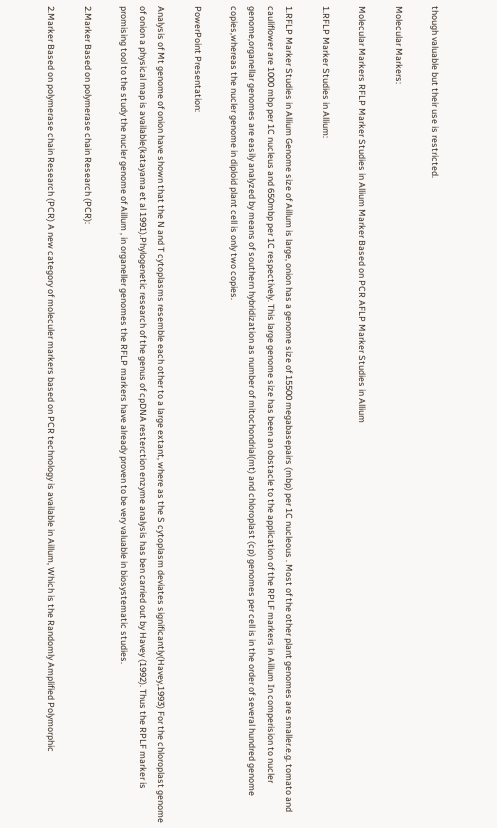though valuable but their use is restricted.

Molecular Markers:

Molecular Markers RFLP Marker Studies in Allium Marker Based on PCR AFLP Marker Studies in Allium

1.RFLP Marker Studies in Allium:

1.RFLP Marker Studies in Allium Genome size of Aillum is large, onion has a genome size of 15500 megabasepairs (mbp) per 1C nucleous . Most of the other plant genomes are smaller.e.g. tomato and cauliflower are 1000 mbp per 1C nucleus and 650mbp per 1C respectively. This large genome size has been an obstacle to the application of the RPLF markers in Aillum In comperision to nucler genome,organellar genomes are easily analyzed by means of southern hybridization as number of mitochondrial(mt) and chloroplast (cp) genomes per cell is in the order of several hundred genome copies,whereas the nucler genome in diploid plant cell is only two copies.

PowerPoint Presentation:

Analysis of Mt genome of onion have shown that the N and T cytoplasms resemble each other to a large extant, where as the S cytoplasm deviates significantly(Havey,1993) For the chloroplast genome of onion a physical map is available(katayama et al 1991).Phylogenetic research of the genus of cpDNA resterction enzyme analysis has ben carried out by Havey (1992). Thus the RPLF marker is promising tool to the study the nucler genome of Aillum , in organeller genomes the RFLP markers have already proven to be very valuable in biosystematic studies.

2.Marker Based on polymerase chain Research (PCR):

2.Marker Based on polymerase chain Research (PCR) A new category of moleculer markers based on PCR technology is available in Aillum, Which is the Randomly Amplified Polymorphic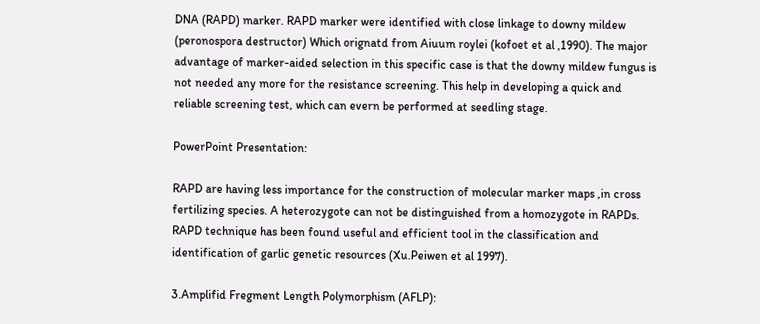DNA (RAPD) marker. RAPD marker were identified with close linkage to downy mildew (peronospora destructor) Which orignatd from Aiuum roylei (kofoet et al ,1990). The major advantage of marker-aided selection in this specific case is that the downy mildew fungus is not needed any more for the resistance screening. This help in developing a quick and reliable screening test, which can evern be performed at seedling stage.

PowerPoint Presentation:

RAPD are having less importance for the construction of molecular marker maps ,in cross fertilizing species. A heterozygote can not be distinguished from a homozygote in RAPDs. RAPD technique has been found useful and efficient tool in the classification and identification of garlic genetic resources (Xu.Peiwen et al 1997).

3.Amplifid Fregment Length Polymorphism (AFLP):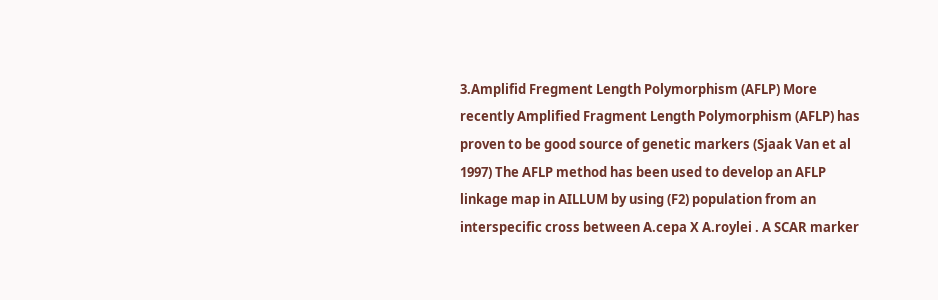3.Amplifid Fregment Length Polymorphism (AFLP) More recently Amplified Fragment Length Polymorphism (AFLP) has proven to be good source of genetic markers (Sjaak Van et al 1997) The AFLP method has been used to develop an AFLP linkage map in AILLUM by using (F2) population from an interspecific cross between A.cepa X A.roylei . A SCAR marker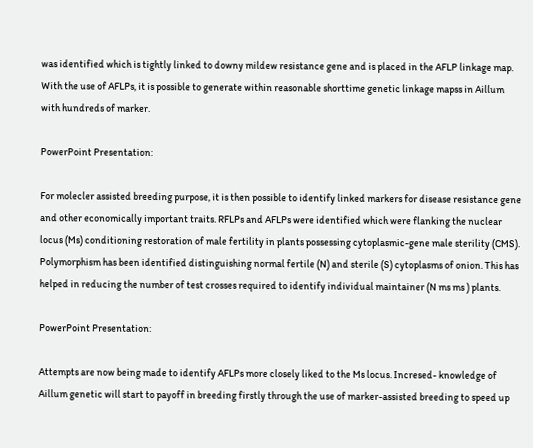was identified which is tightly linked to downy mildew resistance gene and is placed in the AFLP linkage map. With the use of AFLPs, it is possible to generate within reasonable shorttime genetic linkage mapss in Aillum with hundreds of marker.

PowerPoint Presentation:

For molecler assisted breeding purpose, it is then possible to identify linked markers for disease resistance gene and other economically important traits. RFLPs and AFLPs were identified which were flanking the nuclear locus (Ms) conditioning restoration of male fertility in plants possessing cytoplasmic-gene male sterility (CMS). Polymorphism has been identified distinguishing normal fertile (N) and sterile (S) cytoplasms of onion. This has helped in reducing the number of test crosses required to identify individual maintainer (N ms ms ) plants.

PowerPoint Presentation:

Attempts are now being made to identify AFLPs more closely liked to the Ms locus. Incresed- knowledge of Aillum genetic will start to payoff in breeding firstly through the use of marker-assisted breeding to speed up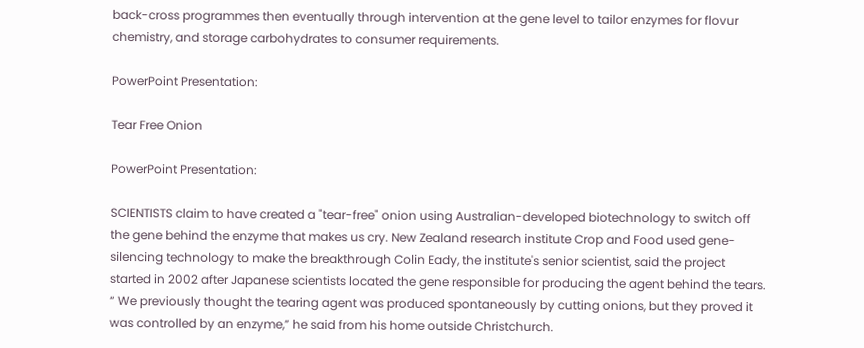back-cross programmes then eventually through intervention at the gene level to tailor enzymes for flovur chemistry, and storage carbohydrates to consumer requirements.

PowerPoint Presentation:

Tear Free Onion

PowerPoint Presentation:

SCIENTISTS claim to have created a "tear-free" onion using Australian-developed biotechnology to switch off the gene behind the enzyme that makes us cry. New Zealand research institute Crop and Food used gene-silencing technology to make the breakthrough Colin Eady, the institute's senior scientist, said the project started in 2002 after Japanese scientists located the gene responsible for producing the agent behind the tears. “ We previously thought the tearing agent was produced spontaneously by cutting onions, but they proved it was controlled by an enzyme,” he said from his home outside Christchurch.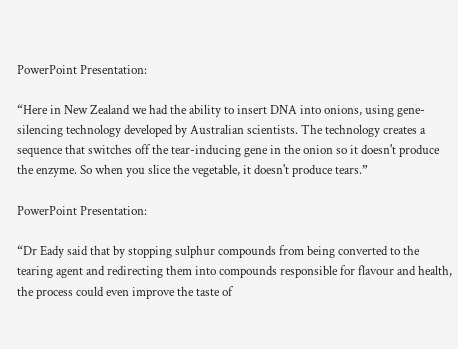PowerPoint Presentation:

“Here in New Zealand we had the ability to insert DNA into onions, using gene-silencing technology developed by Australian scientists. The technology creates a sequence that switches off the tear-inducing gene in the onion so it doesn't produce the enzyme. So when you slice the vegetable, it doesn't produce tears.”

PowerPoint Presentation:

“Dr Eady said that by stopping sulphur compounds from being converted to the tearing agent and redirecting them into compounds responsible for flavour and health, the process could even improve the taste of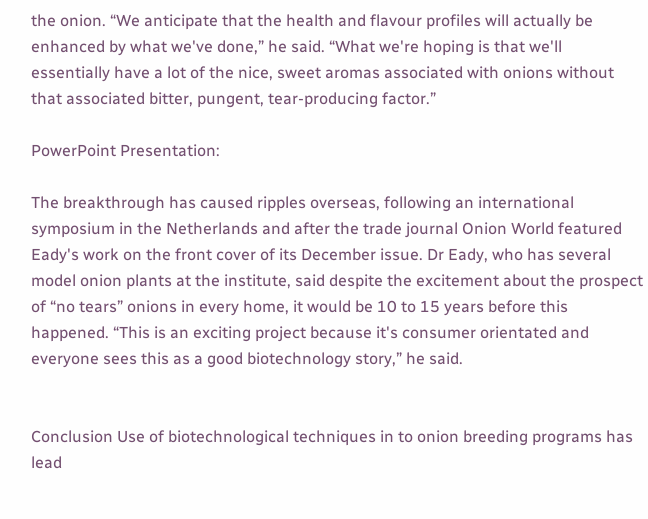the onion. “We anticipate that the health and flavour profiles will actually be enhanced by what we've done,” he said. “What we're hoping is that we'll essentially have a lot of the nice, sweet aromas associated with onions without that associated bitter, pungent, tear-producing factor.”

PowerPoint Presentation:

The breakthrough has caused ripples overseas, following an international symposium in the Netherlands and after the trade journal Onion World featured Eady's work on the front cover of its December issue. Dr Eady, who has several model onion plants at the institute, said despite the excitement about the prospect of “no tears” onions in every home, it would be 10 to 15 years before this happened. “This is an exciting project because it's consumer orientated and everyone sees this as a good biotechnology story,” he said.


Conclusion Use of biotechnological techniques in to onion breeding programs has lead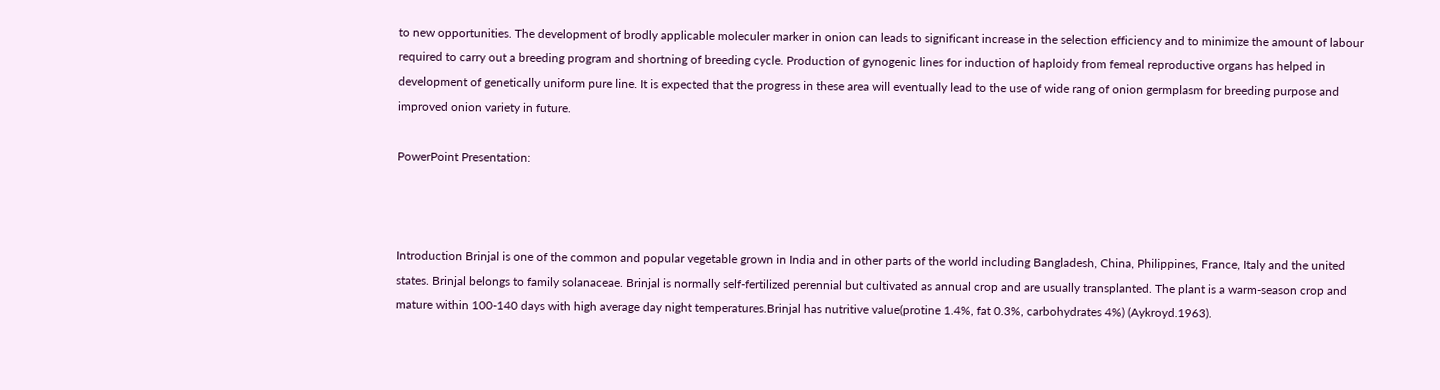to new opportunities. The development of brodly applicable moleculer marker in onion can leads to significant increase in the selection efficiency and to minimize the amount of labour required to carry out a breeding program and shortning of breeding cycle. Production of gynogenic lines for induction of haploidy from femeal reproductive organs has helped in development of genetically uniform pure line. It is expected that the progress in these area will eventually lead to the use of wide rang of onion germplasm for breeding purpose and improved onion variety in future.

PowerPoint Presentation:



Introduction Brinjal is one of the common and popular vegetable grown in India and in other parts of the world including Bangladesh, China, Philippines, France, Italy and the united states. Brinjal belongs to family solanaceae. Brinjal is normally self-fertilized perennial but cultivated as annual crop and are usually transplanted. The plant is a warm-season crop and mature within 100-140 days with high average day night temperatures.Brinjal has nutritive value(protine 1.4%, fat 0.3%, carbohydrates 4%) (Aykroyd.1963).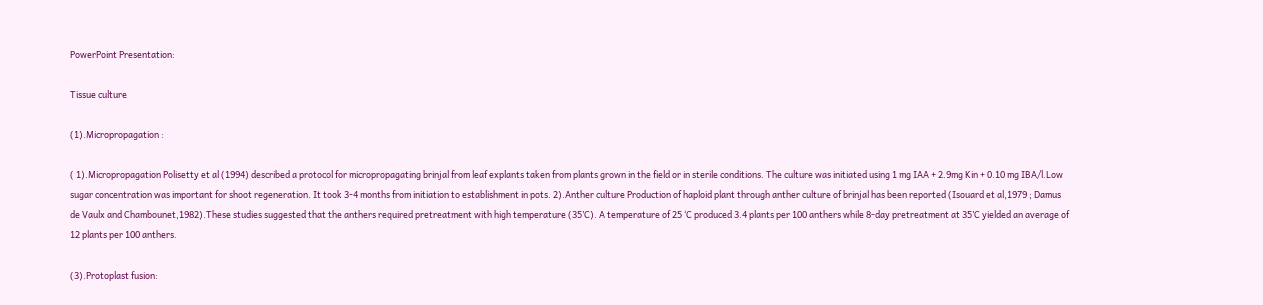PowerPoint Presentation:

Tissue culture

(1).Micropropagation :

( 1).Micropropagation Polisetty et al (1994) described a protocol for micropropagating brinjal from leaf explants taken from plants grown in the field or in sterile conditions. The culture was initiated using 1 mg IAA + 2.9mg Kin + 0.10 mg IBA/l.Low sugar concentration was important for shoot regeneration. It took 3-4 months from initiation to establishment in pots. 2).Anther culture Production of haploid plant through anther culture of brinjal has been reported (Isouard et al,1979 ; Damus de Vaulx and Chambounet,1982).These studies suggested that the anthers required pretreatment with high temperature (35’C). A temperature of 25 ‘C produced 3.4 plants per 100 anthers while 8-day pretreatment at 35’C yielded an average of 12 plants per 100 anthers.

(3).Protoplast fusion: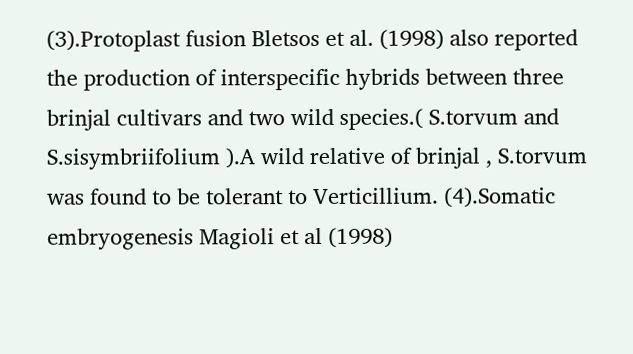(3).Protoplast fusion Bletsos et al. (1998) also reported the production of interspecific hybrids between three brinjal cultivars and two wild species.( S.torvum and S.sisymbriifolium ).A wild relative of brinjal , S.torvum was found to be tolerant to Verticillium. (4).Somatic embryogenesis Magioli et al (1998)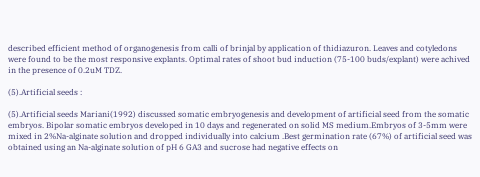described efficient method of organogenesis from calli of brinjal by application of thidiazuron. Leaves and cotyledons were found to be the most responsive explants. Optimal rates of shoot bud induction (75-100 buds/explant) were achived in the presence of 0.2uM TDZ.

(5).Artificial seeds :

(5).Artificial seeds Mariani(1992) discussed somatic embryogenesis and development of artificial seed from the somatic embryos. Bipolar somatic embryos developed in 10 days and regenerated on solid MS medium.Embryos of 3-5mm were mixed in 2%Na-alginate solution and dropped individually into calcium .Best germination rate (67%) of artificial seed was obtained using an Na-alginate solution of pH 6 GA3 and sucrose had negative effects on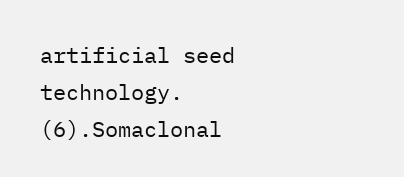artificial seed technology. (6).Somaclonal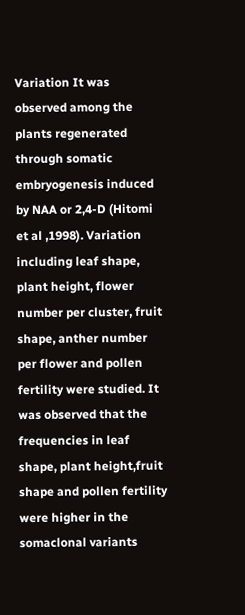Variation It was observed among the plants regenerated through somatic embryogenesis induced by NAA or 2,4-D (Hitomi et al ,1998). Variation including leaf shape, plant height, flower number per cluster, fruit shape, anther number per flower and pollen fertility were studied. It was observed that the frequencies in leaf shape, plant height,fruit shape and pollen fertility were higher in the somaclonal variants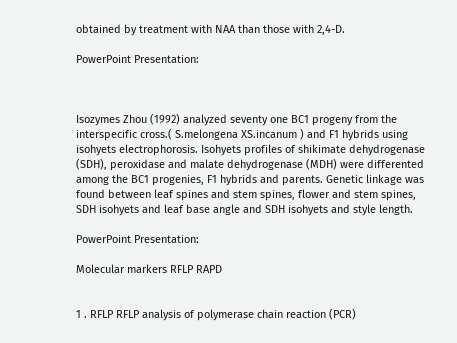obtained by treatment with NAA than those with 2,4-D.

PowerPoint Presentation:



Isozymes Zhou (1992) analyzed seventy one BC1 progeny from the interspecific cross.( S.melongena XS.incanum ) and F1 hybrids using isohyets electrophorosis. Isohyets profiles of shikimate dehydrogenase (SDH), peroxidase and malate dehydrogenase (MDH) were differented among the BC1 progenies, F1 hybrids and parents. Genetic linkage was found between leaf spines and stem spines, flower and stem spines, SDH isohyets and leaf base angle and SDH isohyets and style length.

PowerPoint Presentation:

Molecular markers RFLP RAPD


1 . RFLP RFLP analysis of polymerase chain reaction (PCR)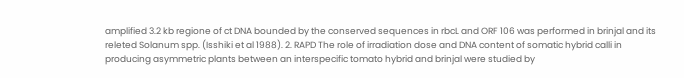amplified 3.2 kb regione of ct DNA bounded by the conserved sequences in rbcL and ORF 106 was performed in brinjal and its releted Solanum spp. (Isshiki et al 1988). 2. RAPD The role of irradiation dose and DNA content of somatic hybrid calli in producing asymmetric plants between an interspecific tomato hybrid and brinjal were studied by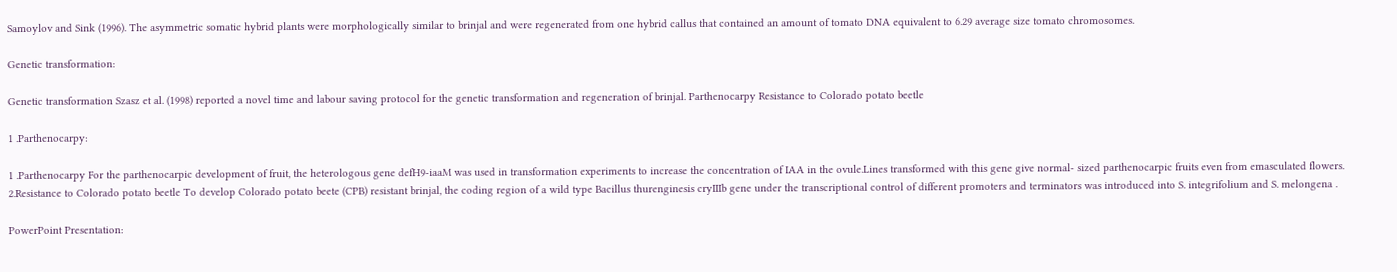Samoylov and Sink (1996). The asymmetric somatic hybrid plants were morphologically similar to brinjal and were regenerated from one hybrid callus that contained an amount of tomato DNA equivalent to 6.29 average size tomato chromosomes.

Genetic transformation:

Genetic transformation Szasz et al. (1998) reported a novel time and labour saving protocol for the genetic transformation and regeneration of brinjal. Parthenocarpy Resistance to Colorado potato beetle

1 .Parthenocarpy:

1 .Parthenocarpy For the parthenocarpic development of fruit, the heterologous gene defH9-iaaM was used in transformation experiments to increase the concentration of IAA in the ovule.Lines transformed with this gene give normal- sized parthenocarpic fruits even from emasculated flowers. 2.Resistance to Colorado potato beetle To develop Colorado potato beete (CPB) resistant brinjal, the coding region of a wild type Bacillus thurenginesis cryIIIb gene under the transcriptional control of different promoters and terminators was introduced into S. integrifolium and S. melongena .

PowerPoint Presentation: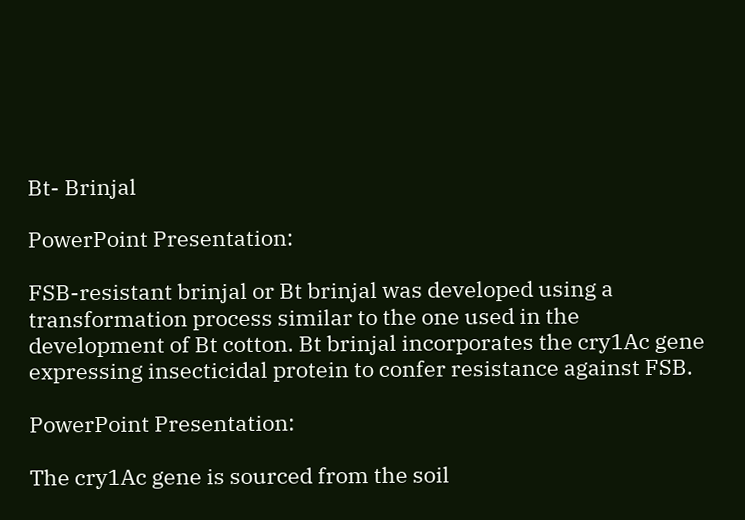Bt- Brinjal

PowerPoint Presentation:

FSB-resistant brinjal or Bt brinjal was developed using a transformation process similar to the one used in the development of Bt cotton. Bt brinjal incorporates the cry1Ac gene expressing insecticidal protein to confer resistance against FSB.

PowerPoint Presentation:

The cry1Ac gene is sourced from the soil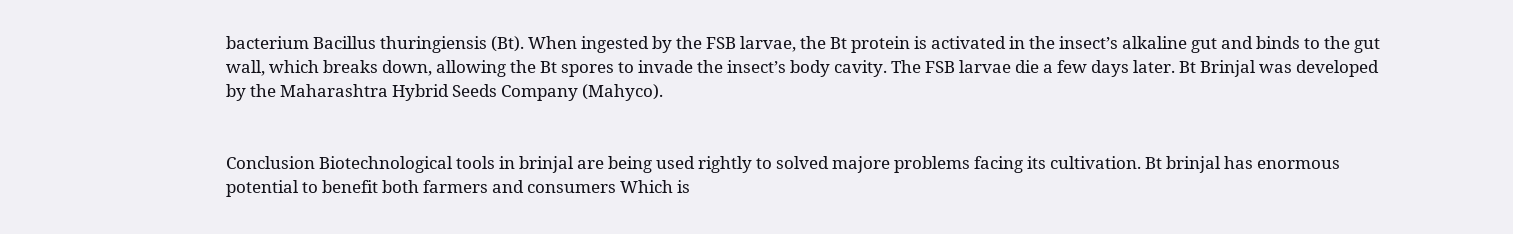bacterium Bacillus thuringiensis (Bt). When ingested by the FSB larvae, the Bt protein is activated in the insect’s alkaline gut and binds to the gut wall, which breaks down, allowing the Bt spores to invade the insect’s body cavity. The FSB larvae die a few days later. Bt Brinjal was developed by the Maharashtra Hybrid Seeds Company (Mahyco).


Conclusion Biotechnological tools in brinjal are being used rightly to solved majore problems facing its cultivation. Bt brinjal has enormous potential to benefit both farmers and consumers Which is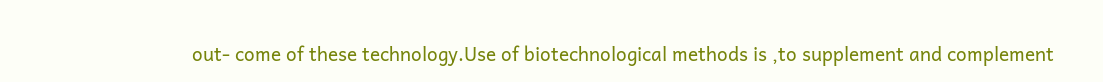out- come of these technology.Use of biotechnological methods is ,to supplement and complement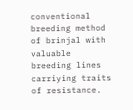conventional breeding method of brinjal with valuable breeding lines carriying traits of resistance.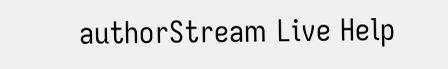authorStream Live Help